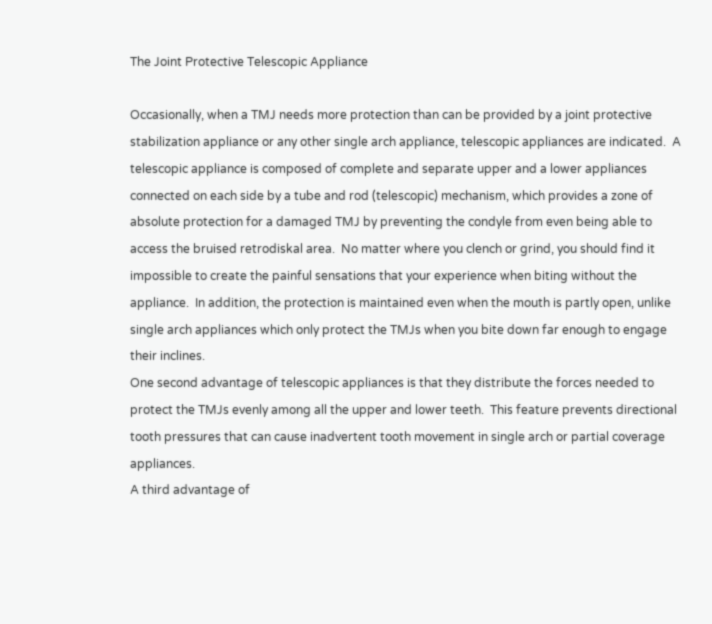The Joint Protective Telescopic Appliance

Occasionally, when a TMJ needs more protection than can be provided by a joint protective stabilization appliance or any other single arch appliance, telescopic appliances are indicated.  A telescopic appliance is composed of complete and separate upper and a lower appliances connected on each side by a tube and rod (telescopic) mechanism, which provides a zone of absolute protection for a damaged TMJ by preventing the condyle from even being able to access the bruised retrodiskal area.  No matter where you clench or grind, you should find it impossible to create the painful sensations that your experience when biting without the appliance.  In addition, the protection is maintained even when the mouth is partly open, unlike single arch appliances which only protect the TMJs when you bite down far enough to engage their inclines.
One second advantage of telescopic appliances is that they distribute the forces needed to protect the TMJs evenly among all the upper and lower teeth.  This feature prevents directional tooth pressures that can cause inadvertent tooth movement in single arch or partial coverage appliances.
A third advantage of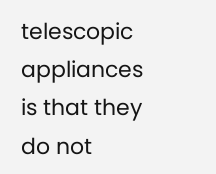telescopic appliances is that they do not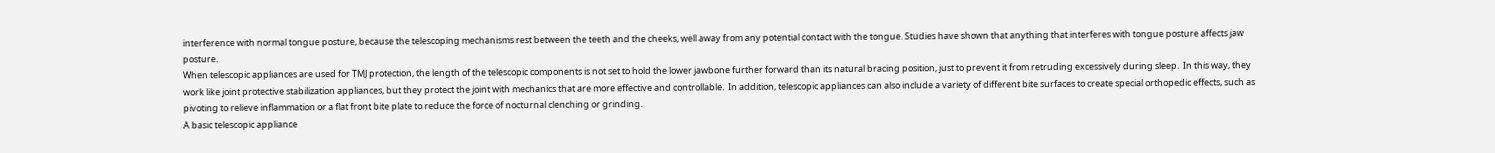interference with normal tongue posture, because the telescoping mechanisms rest between the teeth and the cheeks, well away from any potential contact with the tongue. Studies have shown that anything that interferes with tongue posture affects jaw posture.
When telescopic appliances are used for TMJ protection, the length of the telescopic components is not set to hold the lower jawbone further forward than its natural bracing position, just to prevent it from retruding excessively during sleep.  In this way, they work like joint protective stabilization appliances, but they protect the joint with mechanics that are more effective and controllable.  In addition, telescopic appliances can also include a variety of different bite surfaces to create special orthopedic effects, such as pivoting to relieve inflammation or a flat front bite plate to reduce the force of nocturnal clenching or grinding.
A basic telescopic appliance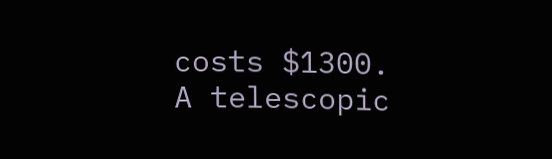costs $1300.   A telescopic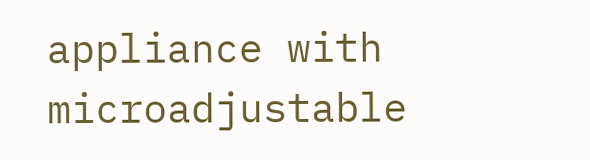appliance with microadjustable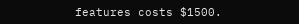features costs $1500.